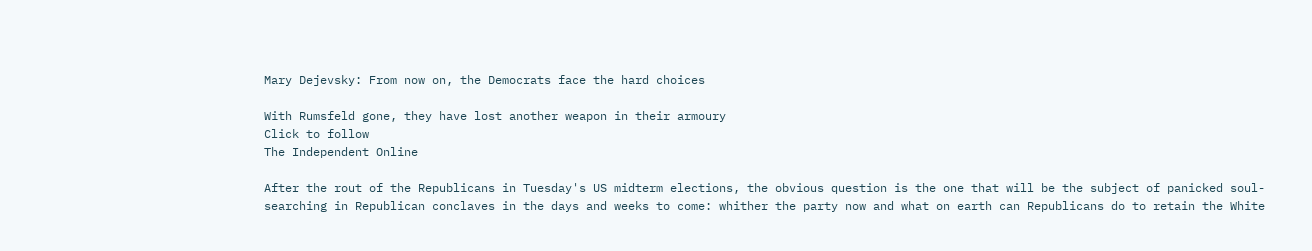Mary Dejevsky: From now on, the Democrats face the hard choices

With Rumsfeld gone, they have lost another weapon in their armoury
Click to follow
The Independent Online

After the rout of the Republicans in Tuesday's US midterm elections, the obvious question is the one that will be the subject of panicked soul-searching in Republican conclaves in the days and weeks to come: whither the party now and what on earth can Republicans do to retain the White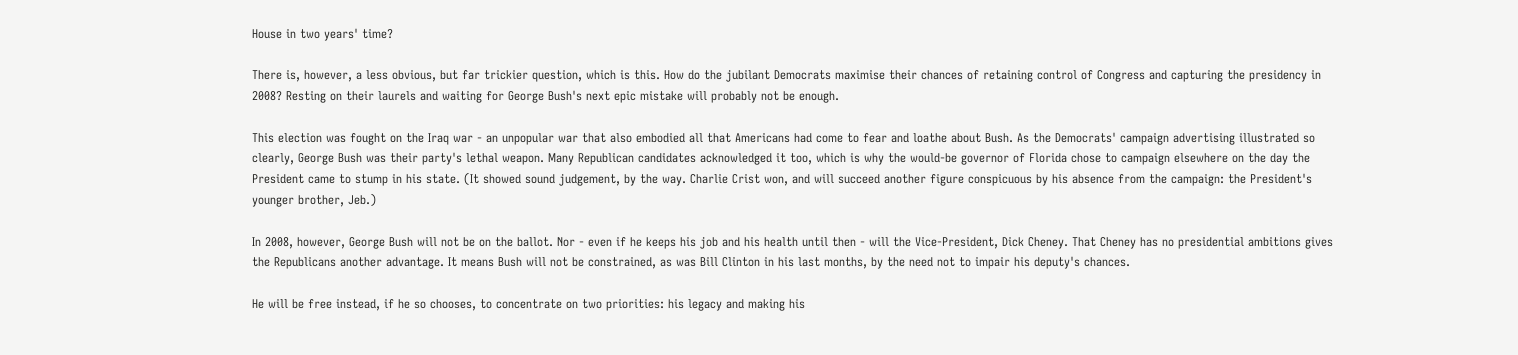House in two years' time?

There is, however, a less obvious, but far trickier question, which is this. How do the jubilant Democrats maximise their chances of retaining control of Congress and capturing the presidency in 2008? Resting on their laurels and waiting for George Bush's next epic mistake will probably not be enough.

This election was fought on the Iraq war - an unpopular war that also embodied all that Americans had come to fear and loathe about Bush. As the Democrats' campaign advertising illustrated so clearly, George Bush was their party's lethal weapon. Many Republican candidates acknowledged it too, which is why the would-be governor of Florida chose to campaign elsewhere on the day the President came to stump in his state. (It showed sound judgement, by the way. Charlie Crist won, and will succeed another figure conspicuous by his absence from the campaign: the President's younger brother, Jeb.)

In 2008, however, George Bush will not be on the ballot. Nor - even if he keeps his job and his health until then - will the Vice-President, Dick Cheney. That Cheney has no presidential ambitions gives the Republicans another advantage. It means Bush will not be constrained, as was Bill Clinton in his last months, by the need not to impair his deputy's chances.

He will be free instead, if he so chooses, to concentrate on two priorities: his legacy and making his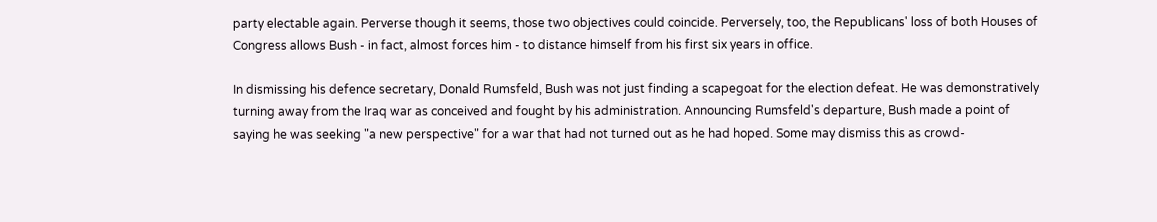party electable again. Perverse though it seems, those two objectives could coincide. Perversely, too, the Republicans' loss of both Houses of Congress allows Bush - in fact, almost forces him - to distance himself from his first six years in office.

In dismissing his defence secretary, Donald Rumsfeld, Bush was not just finding a scapegoat for the election defeat. He was demonstratively turning away from the Iraq war as conceived and fought by his administration. Announcing Rumsfeld's departure, Bush made a point of saying he was seeking "a new perspective" for a war that had not turned out as he had hoped. Some may dismiss this as crowd-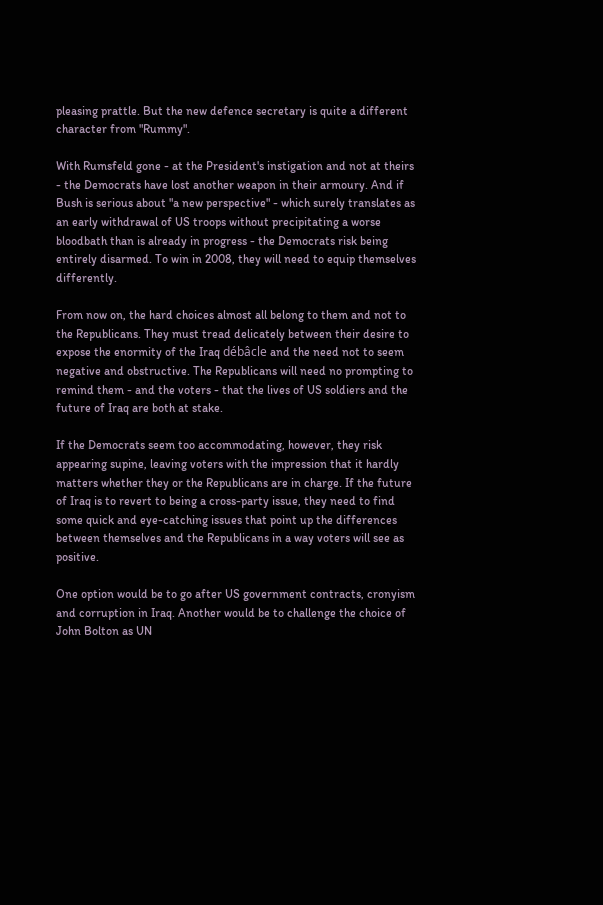pleasing prattle. But the new defence secretary is quite a different character from "Rummy".

With Rumsfeld gone - at the President's instigation and not at theirs - the Democrats have lost another weapon in their armoury. And if Bush is serious about "a new perspective" - which surely translates as an early withdrawal of US troops without precipitating a worse bloodbath than is already in progress - the Democrats risk being entirely disarmed. To win in 2008, they will need to equip themselves differently.

From now on, the hard choices almost all belong to them and not to the Republicans. They must tread delicately between their desire to expose the enormity of the Iraq débâcle and the need not to seem negative and obstructive. The Republicans will need no prompting to remind them - and the voters - that the lives of US soldiers and the future of Iraq are both at stake.

If the Democrats seem too accommodating, however, they risk appearing supine, leaving voters with the impression that it hardly matters whether they or the Republicans are in charge. If the future of Iraq is to revert to being a cross-party issue, they need to find some quick and eye-catching issues that point up the differences between themselves and the Republicans in a way voters will see as positive.

One option would be to go after US government contracts, cronyism and corruption in Iraq. Another would be to challenge the choice of John Bolton as UN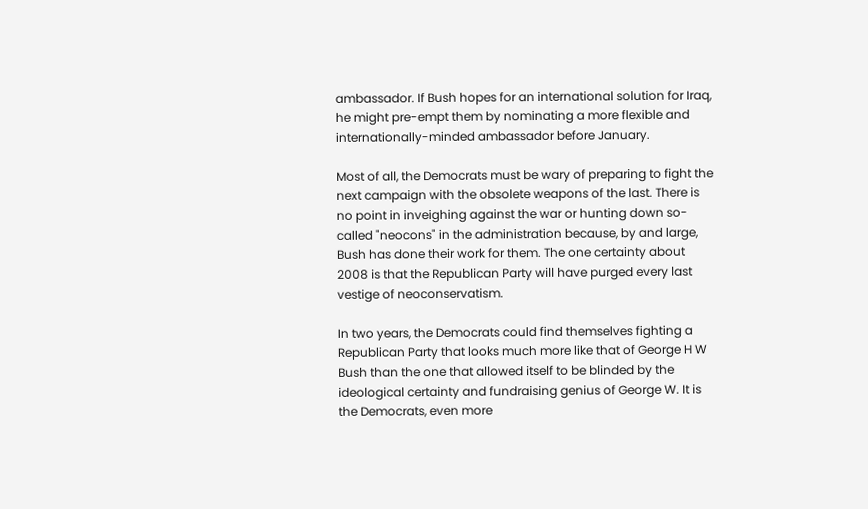ambassador. If Bush hopes for an international solution for Iraq, he might pre-empt them by nominating a more flexible and internationally-minded ambassador before January.

Most of all, the Democrats must be wary of preparing to fight the next campaign with the obsolete weapons of the last. There is no point in inveighing against the war or hunting down so-called "neocons" in the administration because, by and large, Bush has done their work for them. The one certainty about 2008 is that the Republican Party will have purged every last vestige of neoconservatism.

In two years, the Democrats could find themselves fighting a Republican Party that looks much more like that of George H W Bush than the one that allowed itself to be blinded by the ideological certainty and fundraising genius of George W. It is the Democrats, even more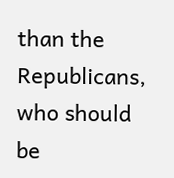than the Republicans, who should be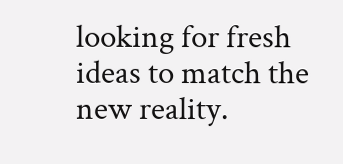looking for fresh ideas to match the new reality.